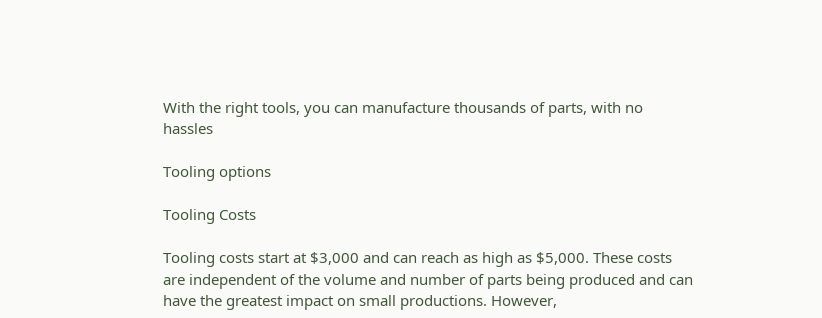With the right tools, you can manufacture thousands of parts, with no hassles

Tooling options

Tooling Costs

Tooling costs start at $3,000 and can reach as high as $5,000. These costs are independent of the volume and number of parts being produced and can have the greatest impact on small productions. However,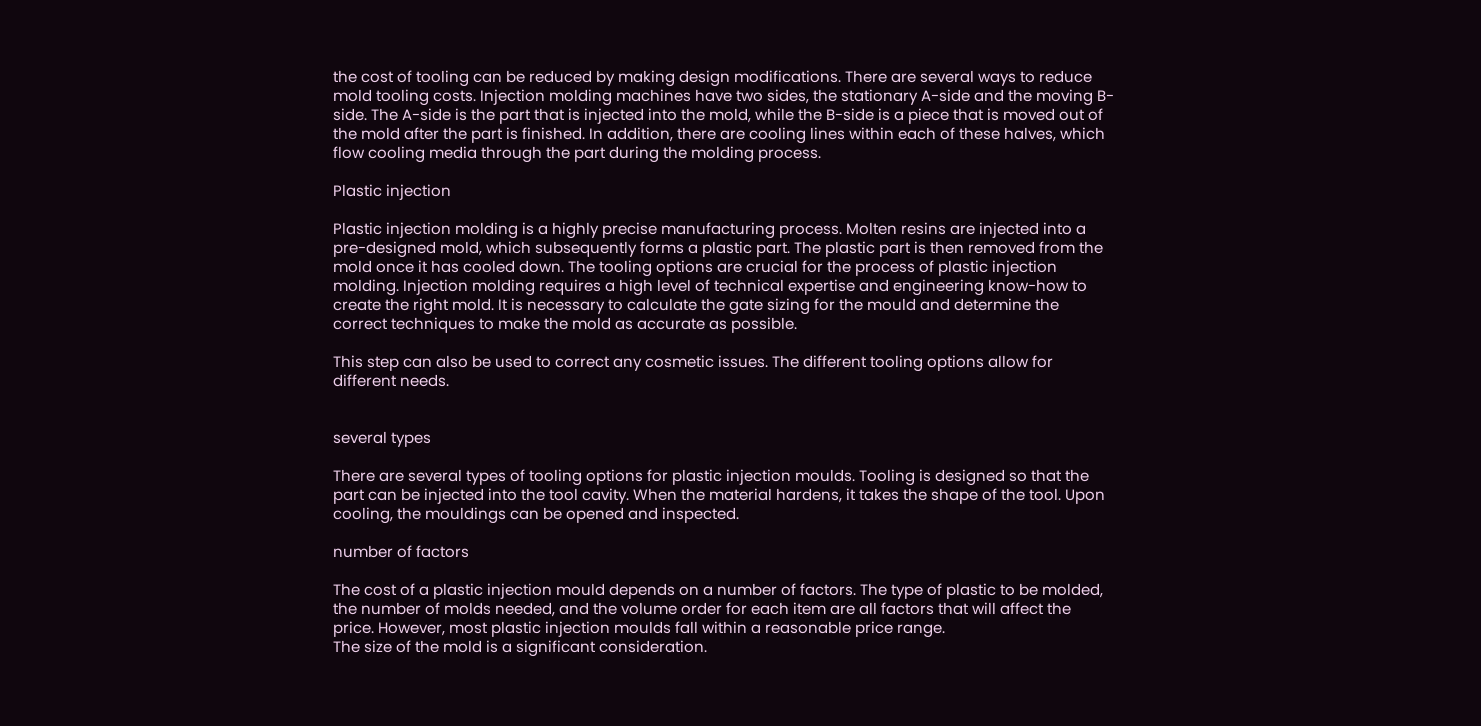the cost of tooling can be reduced by making design modifications. There are several ways to reduce mold tooling costs. Injection molding machines have two sides, the stationary A-side and the moving B-side. The A-side is the part that is injected into the mold, while the B-side is a piece that is moved out of the mold after the part is finished. In addition, there are cooling lines within each of these halves, which flow cooling media through the part during the molding process.

Plastic injection

Plastic injection molding is a highly precise manufacturing process. Molten resins are injected into a pre-designed mold, which subsequently forms a plastic part. The plastic part is then removed from the mold once it has cooled down. The tooling options are crucial for the process of plastic injection molding. Injection molding requires a high level of technical expertise and engineering know-how to create the right mold. It is necessary to calculate the gate sizing for the mould and determine the correct techniques to make the mold as accurate as possible.

This step can also be used to correct any cosmetic issues. The different tooling options allow for different needs.


several types

There are several types of tooling options for plastic injection moulds. Tooling is designed so that the part can be injected into the tool cavity. When the material hardens, it takes the shape of the tool. Upon cooling, the mouldings can be opened and inspected.

number of factors

The cost of a plastic injection mould depends on a number of factors. The type of plastic to be molded, the number of molds needed, and the volume order for each item are all factors that will affect the price. However, most plastic injection moulds fall within a reasonable price range.
The size of the mold is a significant consideration.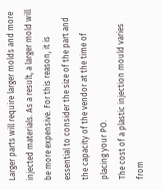Larger parts will require larger molds and more injected materials. As a result, a larger mold will be more expensive. For this reason, it is essential to consider the size of the part and the capacity of the vendor at the time of placing your PO.
The cost of a plastic injection mould varies from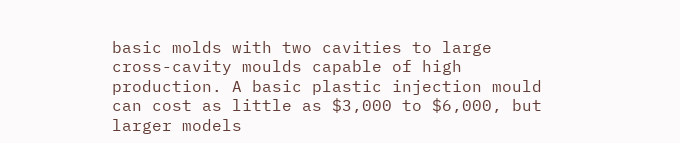basic molds with two cavities to large cross-cavity moulds capable of high production. A basic plastic injection mould can cost as little as $3,000 to $6,000, but larger models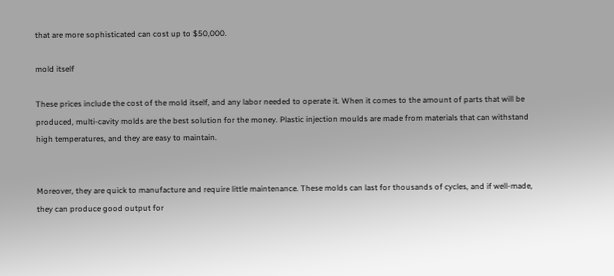that are more sophisticated can cost up to $50,000.

mold itself

These prices include the cost of the mold itself, and any labor needed to operate it. When it comes to the amount of parts that will be produced, multi-cavity molds are the best solution for the money. Plastic injection moulds are made from materials that can withstand high temperatures, and they are easy to maintain.


Moreover, they are quick to manufacture and require little maintenance. These molds can last for thousands of cycles, and if well-made, they can produce good output for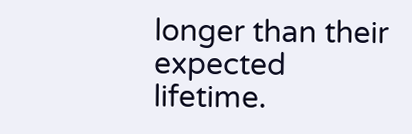longer than their expected lifetime.